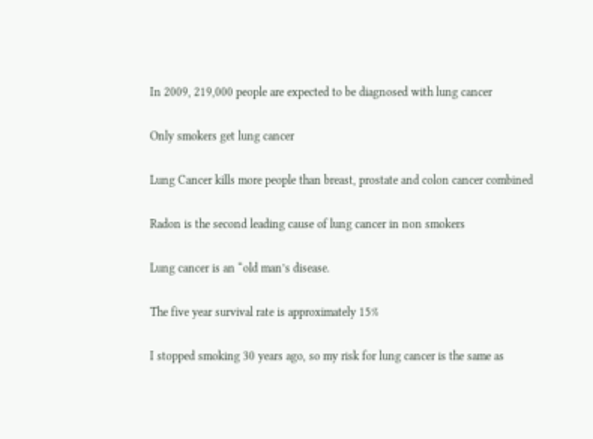In 2009, 219,000 people are expected to be diagnosed with lung cancer

Only smokers get lung cancer

Lung Cancer kills more people than breast, prostate and colon cancer combined

Radon is the second leading cause of lung cancer in non smokers

Lung cancer is an “old man’s disease.

The five year survival rate is approximately 15%

I stopped smoking 30 years ago, so my risk for lung cancer is the same as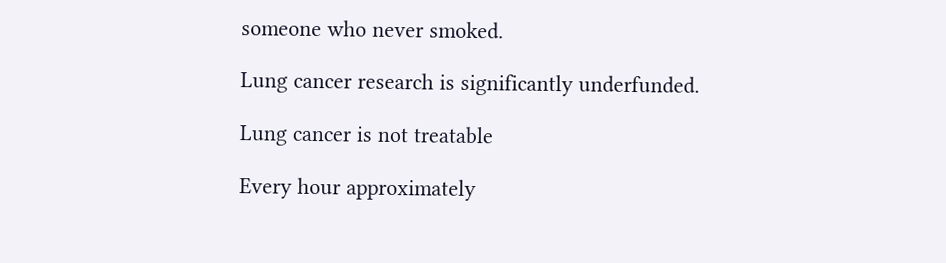someone who never smoked.

Lung cancer research is significantly underfunded.

Lung cancer is not treatable

Every hour approximately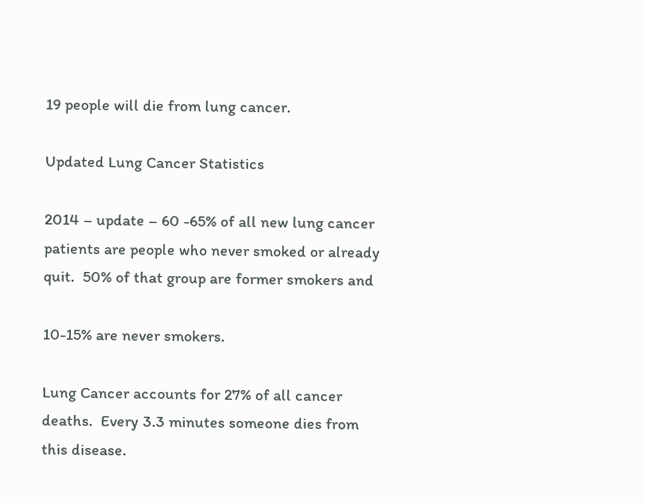19 people will die from lung cancer.

Updated Lung Cancer Statistics

2014 – update – 60 -65% of all new lung cancer patients are people who never smoked or already quit.  50% of that group are former smokers and

10-15% are never smokers.

Lung Cancer accounts for 27% of all cancer deaths.  Every 3.3 minutes someone dies from this disease.